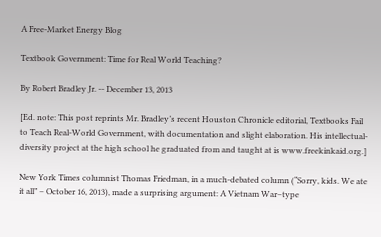A Free-Market Energy Blog

Textbook Government: Time for Real World Teaching?

By Robert Bradley Jr. -- December 13, 2013

[Ed. note: This post reprints Mr. Bradley’s recent Houston Chronicle editorial, Textbooks Fail to Teach Real-World Government, with documentation and slight elaboration. His intellectual-diversity project at the high school he graduated from and taught at is www.freekinkaid.org.]

New York Times columnist Thomas Friedman, in a much-debated column (“Sorry, kids. We ate it all” – October 16, 2013), made a surprising argument: A Vietnam War–type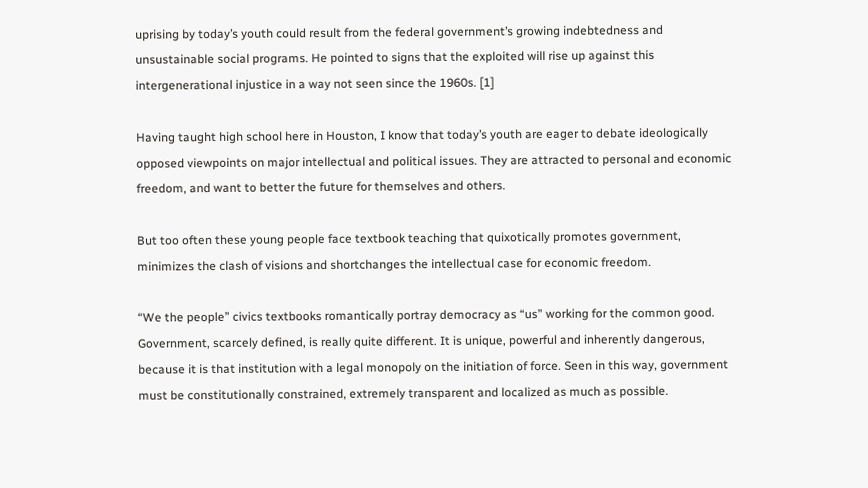uprising by today’s youth could result from the federal government’s growing indebtedness and unsustainable social programs. He pointed to signs that the exploited will rise up against this intergenerational injustice in a way not seen since the 1960s. [1]

Having taught high school here in Houston, I know that today’s youth are eager to debate ideologically opposed viewpoints on major intellectual and political issues. They are attracted to personal and economic freedom, and want to better the future for themselves and others.

But too often these young people face textbook teaching that quixotically promotes government, minimizes the clash of visions and shortchanges the intellectual case for economic freedom.

“We the people” civics textbooks romantically portray democracy as “us” working for the common good. Government, scarcely defined, is really quite different. It is unique, powerful and inherently dangerous, because it is that institution with a legal monopoly on the initiation of force. Seen in this way, government must be constitutionally constrained, extremely transparent and localized as much as possible.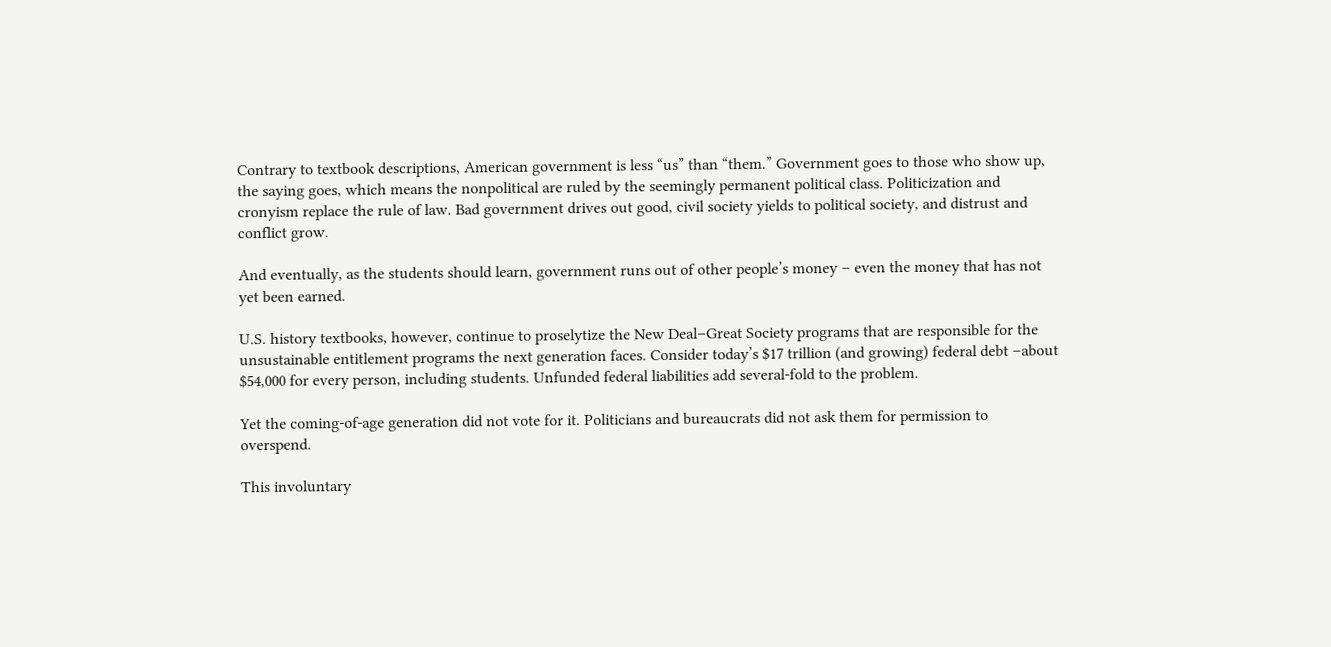Contrary to textbook descriptions, American government is less “us” than “them.” Government goes to those who show up, the saying goes, which means the nonpolitical are ruled by the seemingly permanent political class. Politicization and cronyism replace the rule of law. Bad government drives out good, civil society yields to political society, and distrust and conflict grow.

And eventually, as the students should learn, government runs out of other people’s money – even the money that has not yet been earned.

U.S. history textbooks, however, continue to proselytize the New Deal–Great Society programs that are responsible for the unsustainable entitlement programs the next generation faces. Consider today’s $17 trillion (and growing) federal debt –about $54,000 for every person, including students. Unfunded federal liabilities add several-fold to the problem.

Yet the coming-of-age generation did not vote for it. Politicians and bureaucrats did not ask them for permission to overspend.

This involuntary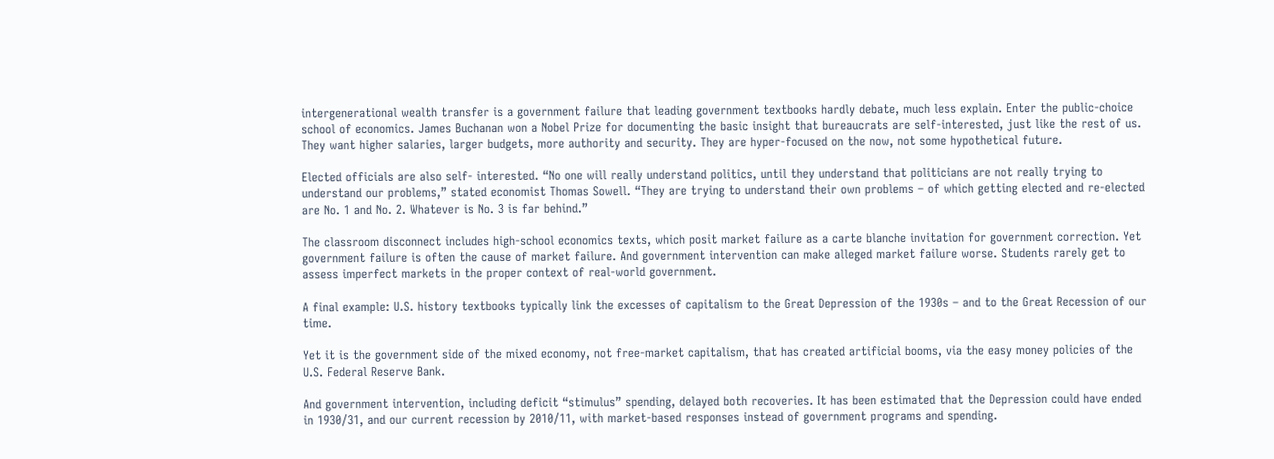intergenerational wealth transfer is a government failure that leading government textbooks hardly debate, much less explain. Enter the public-choice school of economics. James Buchanan won a Nobel Prize for documenting the basic insight that bureaucrats are self-interested, just like the rest of us. They want higher salaries, larger budgets, more authority and security. They are hyper-focused on the now, not some hypothetical future.

Elected officials are also self- interested. “No one will really understand politics, until they understand that politicians are not really trying to understand our problems,” stated economist Thomas Sowell. “They are trying to understand their own problems – of which getting elected and re-elected are No. 1 and No. 2. Whatever is No. 3 is far behind.”

The classroom disconnect includes high-school economics texts, which posit market failure as a carte blanche invitation for government correction. Yet government failure is often the cause of market failure. And government intervention can make alleged market failure worse. Students rarely get to assess imperfect markets in the proper context of real-world government.

A final example: U.S. history textbooks typically link the excesses of capitalism to the Great Depression of the 1930s – and to the Great Recession of our time.

Yet it is the government side of the mixed economy, not free-market capitalism, that has created artificial booms, via the easy money policies of the U.S. Federal Reserve Bank.

And government intervention, including deficit “stimulus” spending, delayed both recoveries. It has been estimated that the Depression could have ended in 1930/31, and our current recession by 2010/11, with market-based responses instead of government programs and spending.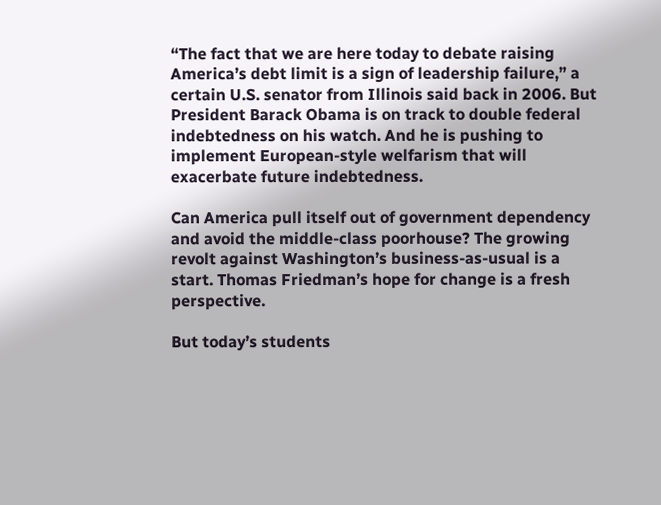“The fact that we are here today to debate raising America’s debt limit is a sign of leadership failure,” a certain U.S. senator from Illinois said back in 2006. But President Barack Obama is on track to double federal indebtedness on his watch. And he is pushing to implement European-style welfarism that will exacerbate future indebtedness.

Can America pull itself out of government dependency and avoid the middle-class poorhouse? The growing revolt against Washington’s business-as-usual is a start. Thomas Friedman’s hope for change is a fresh perspective.

But today’s students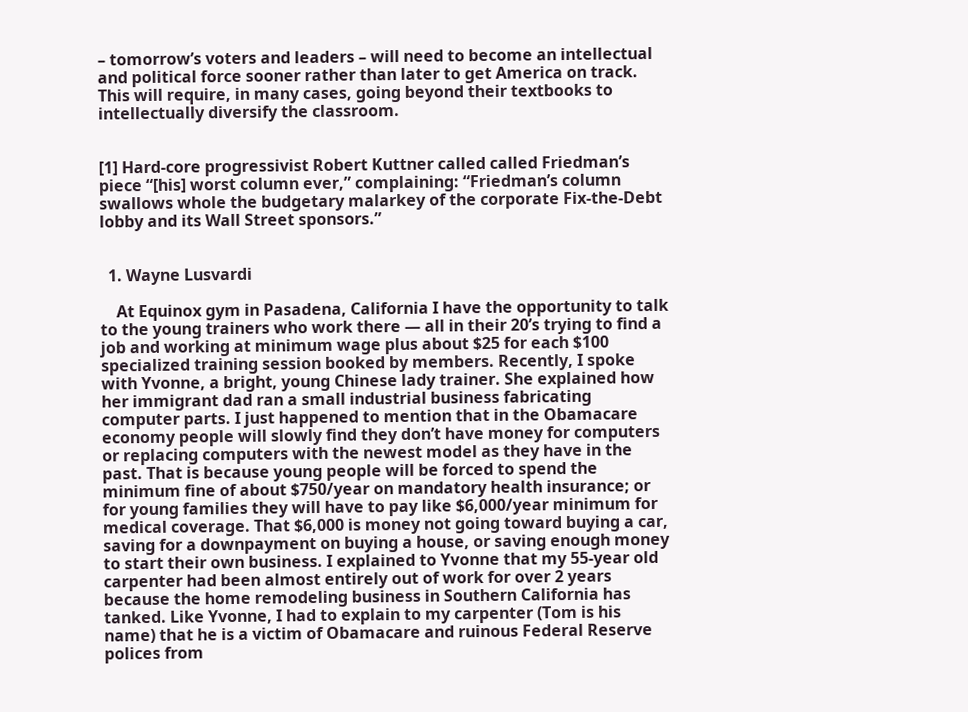– tomorrow’s voters and leaders – will need to become an intellectual and political force sooner rather than later to get America on track. This will require, in many cases, going beyond their textbooks to intellectually diversify the classroom.


[1] Hard-core progressivist Robert Kuttner called called Friedman’s piece “[his] worst column ever,” complaining: “Friedman’s column swallows whole the budgetary malarkey of the corporate Fix-the-Debt lobby and its Wall Street sponsors.”


  1. Wayne Lusvardi

    At Equinox gym in Pasadena, California I have the opportunity to talk to the young trainers who work there — all in their 20’s trying to find a job and working at minimum wage plus about $25 for each $100 specialized training session booked by members. Recently, I spoke with Yvonne, a bright, young Chinese lady trainer. She explained how her immigrant dad ran a small industrial business fabricating computer parts. I just happened to mention that in the Obamacare economy people will slowly find they don’t have money for computers or replacing computers with the newest model as they have in the past. That is because young people will be forced to spend the minimum fine of about $750/year on mandatory health insurance; or for young families they will have to pay like $6,000/year minimum for medical coverage. That $6,000 is money not going toward buying a car, saving for a downpayment on buying a house, or saving enough money to start their own business. I explained to Yvonne that my 55-year old carpenter had been almost entirely out of work for over 2 years because the home remodeling business in Southern California has tanked. Like Yvonne, I had to explain to my carpenter (Tom is his name) that he is a victim of Obamacare and ruinous Federal Reserve polices from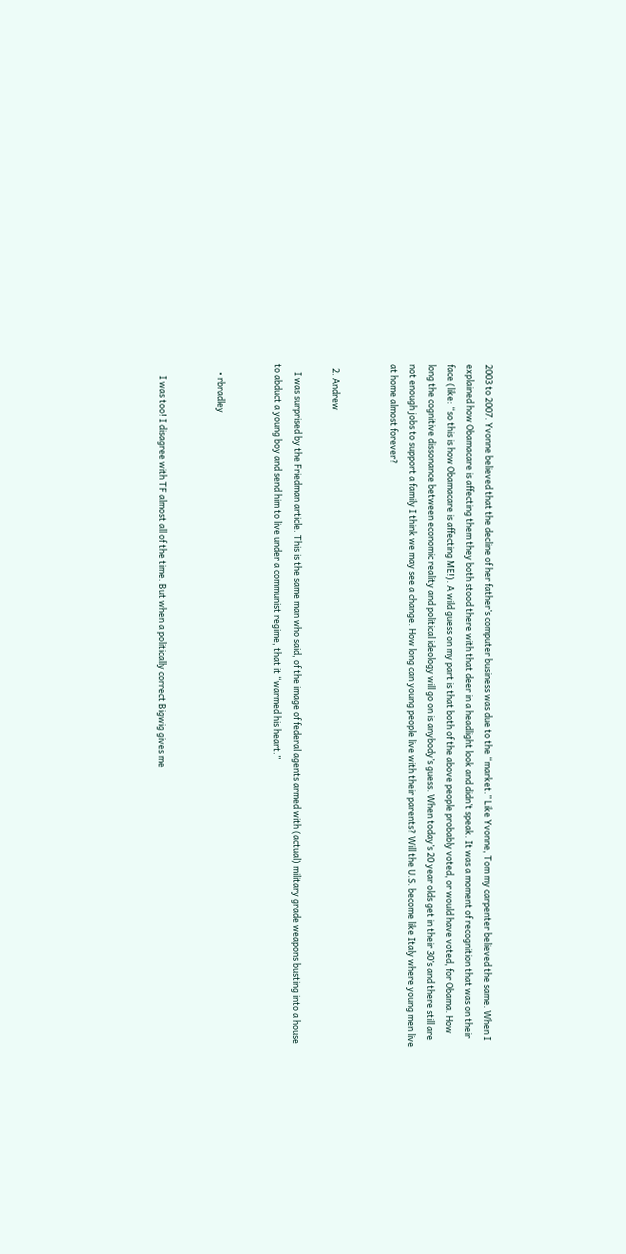2003 to 2007. Yvonne believed that the decline of her father’s computer business was due to the “market.” Like Yvonne, Tom my carpenter believed the same. When I explained how Obamacare is affecting them they both stood there with that deer in a headlight look and didn’t speak. It was a moment of recognition that was on their face (like: “so this is how Obamacare is affecting ME!). A wild guess on my part is that both of the above people probably voted, or would have voted, for Obama. How long the cognitive dissonance between economic reality and political ideology will go on is anybody’s guess. When today’s 20 year olds get in their 30’s and there still are not enough jobs to support a family I think we may see a change. How long can young people live with their parents? Will the U.S. become like Italy where young men live at home almost forever?


  2. Andrew

    I was surprised by the Friedman article. This is the same man who said, of the image of federal agents armed with (actual) military grade weapons busting into a house to abduct a young boy and send him to live under a communist regime, that it “warmed his heart.”


    • rbradley


      I was too! I disagree with TF almost all of the time. But when a politically correct Bigwig gives me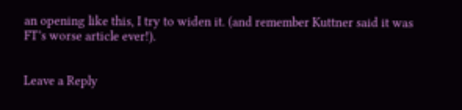an opening like this, I try to widen it. (and remember Kuttner said it was FT’s worse article ever!).


Leave a Reply